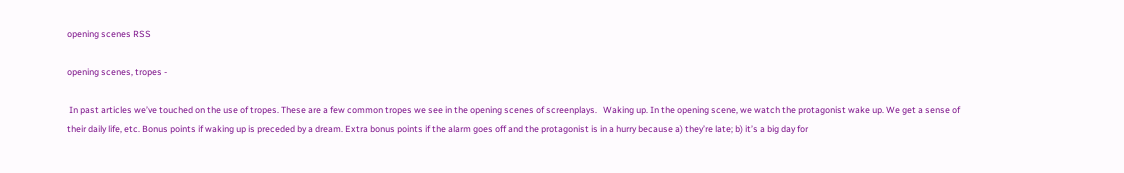opening scenes RSS

opening scenes, tropes -

 In past articles we’ve touched on the use of tropes. These are a few common tropes we see in the opening scenes of screenplays.   Waking up. In the opening scene, we watch the protagonist wake up. We get a sense of their daily life, etc. Bonus points if waking up is preceded by a dream. Extra bonus points if the alarm goes off and the protagonist is in a hurry because a) they’re late; b) it’s a big day for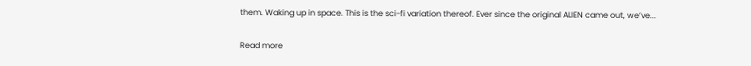them. Waking up in space. This is the sci-fi variation thereof. Ever since the original ALIEN came out, we’ve...

Read more